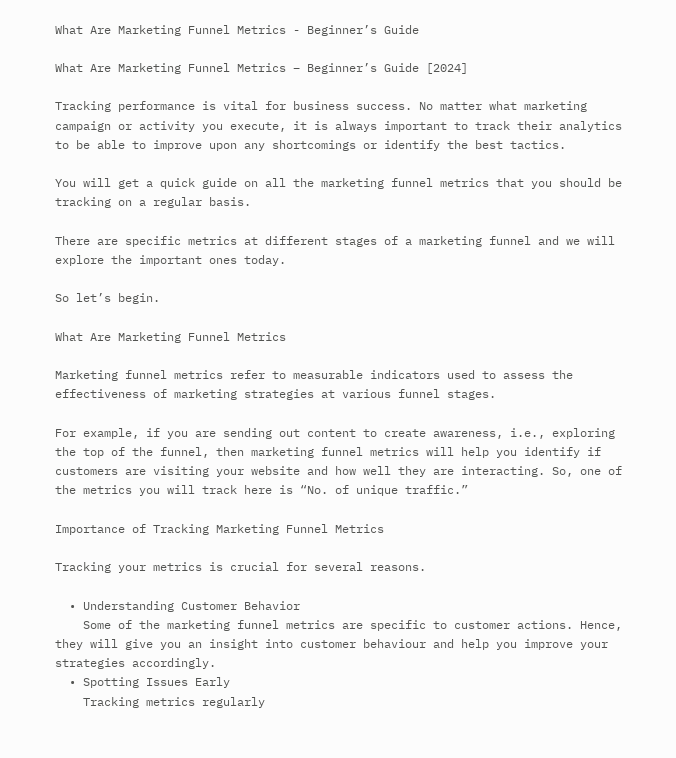What Are Marketing Funnel Metrics - Beginner’s Guide

What Are Marketing Funnel Metrics – Beginner’s Guide [2024]

Tracking performance is vital for business success. No matter what marketing campaign or activity you execute, it is always important to track their analytics to be able to improve upon any shortcomings or identify the best tactics.

You will get a quick guide on all the marketing funnel metrics that you should be tracking on a regular basis.

There are specific metrics at different stages of a marketing funnel and we will explore the important ones today.

So let’s begin.

What Are Marketing Funnel Metrics

Marketing funnel metrics refer to measurable indicators used to assess the effectiveness of marketing strategies at various funnel stages.

For example, if you are sending out content to create awareness, i.e., exploring the top of the funnel, then marketing funnel metrics will help you identify if customers are visiting your website and how well they are interacting. So, one of the metrics you will track here is “No. of unique traffic.”

Importance of Tracking Marketing Funnel Metrics

Tracking your metrics is crucial for several reasons.

  • Understanding Customer Behavior
    Some of the marketing funnel metrics are specific to customer actions. Hence, they will give you an insight into customer behaviour and help you improve your strategies accordingly.
  • Spotting Issues Early
    Tracking metrics regularly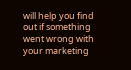will help you find out if something went wrong with your marketing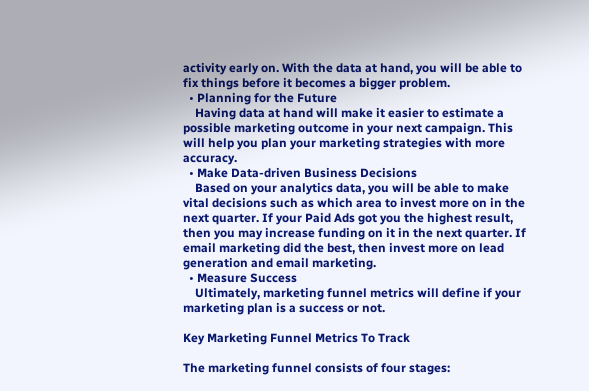activity early on. With the data at hand, you will be able to fix things before it becomes a bigger problem.
  • Planning for the Future
    Having data at hand will make it easier to estimate a possible marketing outcome in your next campaign. This will help you plan your marketing strategies with more accuracy.
  • Make Data-driven Business Decisions
    Based on your analytics data, you will be able to make vital decisions such as which area to invest more on in the next quarter. If your Paid Ads got you the highest result, then you may increase funding on it in the next quarter. If email marketing did the best, then invest more on lead generation and email marketing.
  • Measure Success
    Ultimately, marketing funnel metrics will define if your marketing plan is a success or not.

Key Marketing Funnel Metrics To Track

The marketing funnel consists of four stages: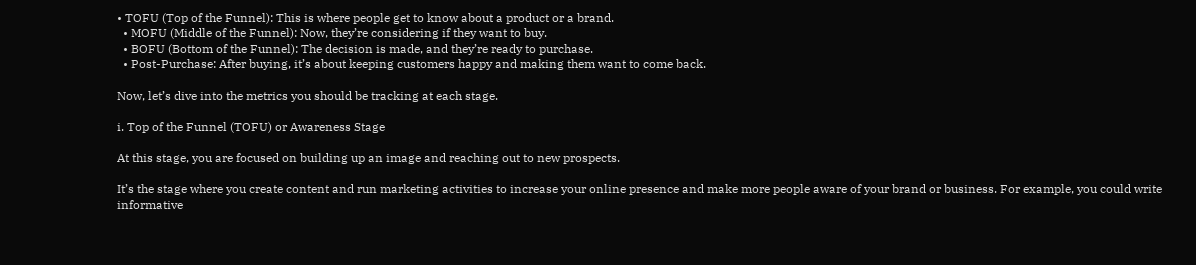• TOFU (Top of the Funnel): This is where people get to know about a product or a brand.
  • MOFU (Middle of the Funnel): Now, they’re considering if they want to buy.
  • BOFU (Bottom of the Funnel): The decision is made, and they’re ready to purchase.
  • Post-Purchase: After buying, it’s about keeping customers happy and making them want to come back.

Now, let’s dive into the metrics you should be tracking at each stage.

i. Top of the Funnel (TOFU) or Awareness Stage

At this stage, you are focused on building up an image and reaching out to new prospects.

It’s the stage where you create content and run marketing activities to increase your online presence and make more people aware of your brand or business. For example, you could write informative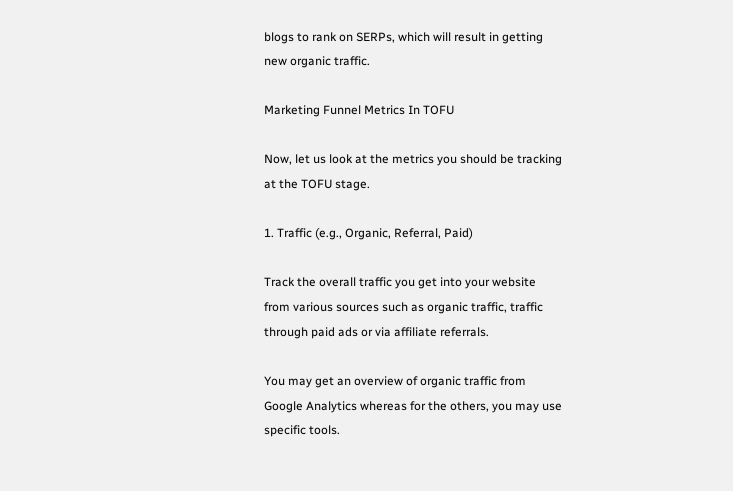blogs to rank on SERPs, which will result in getting new organic traffic.

Marketing Funnel Metrics In TOFU

Now, let us look at the metrics you should be tracking at the TOFU stage.

1. Traffic (e.g., Organic, Referral, Paid)

Track the overall traffic you get into your website from various sources such as organic traffic, traffic through paid ads or via affiliate referrals.

You may get an overview of organic traffic from Google Analytics whereas for the others, you may use specific tools.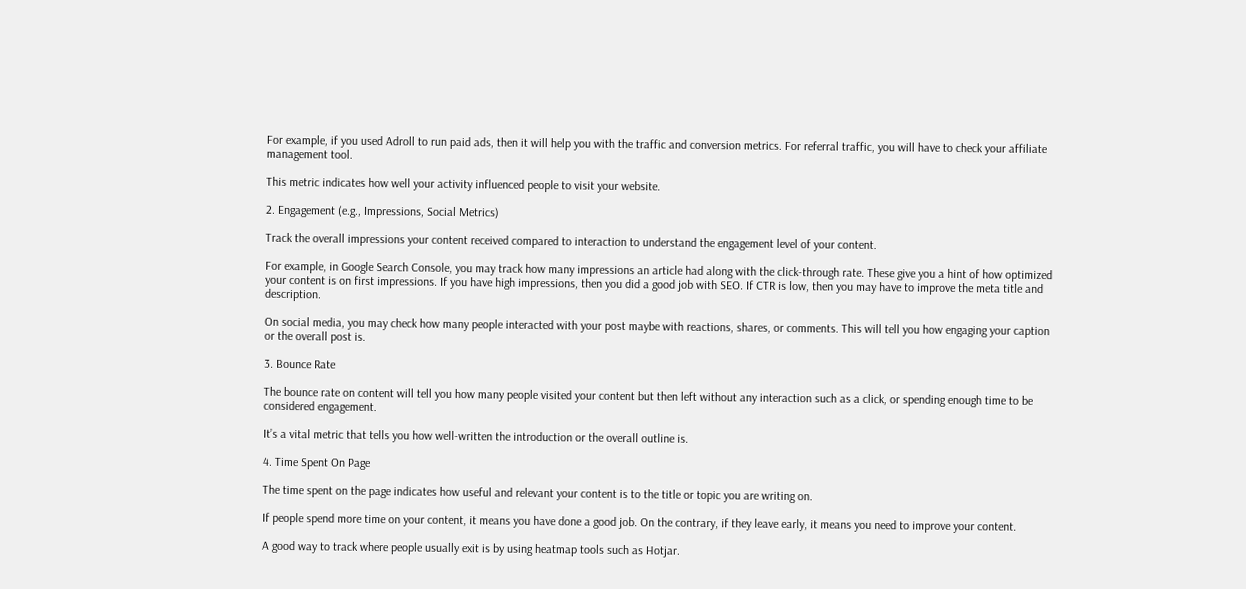For example, if you used Adroll to run paid ads, then it will help you with the traffic and conversion metrics. For referral traffic, you will have to check your affiliate management tool.

This metric indicates how well your activity influenced people to visit your website.

2. Engagement (e.g., Impressions, Social Metrics)

Track the overall impressions your content received compared to interaction to understand the engagement level of your content.

For example, in Google Search Console, you may track how many impressions an article had along with the click-through rate. These give you a hint of how optimized your content is on first impressions. If you have high impressions, then you did a good job with SEO. If CTR is low, then you may have to improve the meta title and description.

On social media, you may check how many people interacted with your post maybe with reactions, shares, or comments. This will tell you how engaging your caption or the overall post is.

3. Bounce Rate

The bounce rate on content will tell you how many people visited your content but then left without any interaction such as a click, or spending enough time to be considered engagement.

It’s a vital metric that tells you how well-written the introduction or the overall outline is.

4. Time Spent On Page

The time spent on the page indicates how useful and relevant your content is to the title or topic you are writing on.

If people spend more time on your content, it means you have done a good job. On the contrary, if they leave early, it means you need to improve your content.

A good way to track where people usually exit is by using heatmap tools such as Hotjar.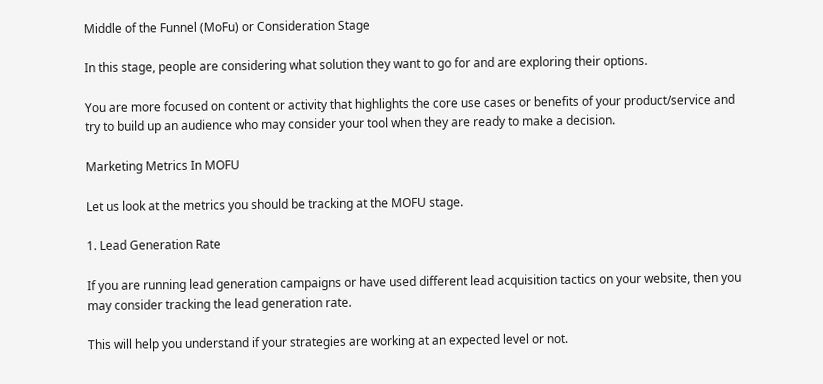Middle of the Funnel (MoFu) or Consideration Stage

In this stage, people are considering what solution they want to go for and are exploring their options.

You are more focused on content or activity that highlights the core use cases or benefits of your product/service and try to build up an audience who may consider your tool when they are ready to make a decision.

Marketing Metrics In MOFU

Let us look at the metrics you should be tracking at the MOFU stage.

1. Lead Generation Rate

If you are running lead generation campaigns or have used different lead acquisition tactics on your website, then you may consider tracking the lead generation rate.

This will help you understand if your strategies are working at an expected level or not.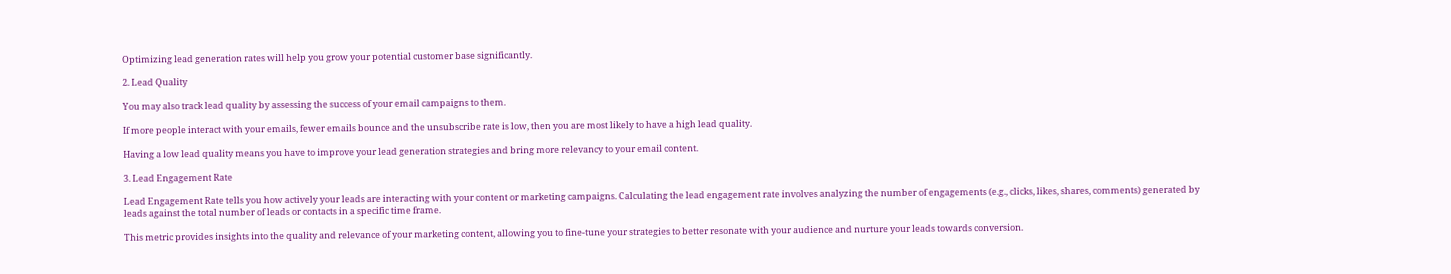Optimizing lead generation rates will help you grow your potential customer base significantly.

2. Lead Quality

You may also track lead quality by assessing the success of your email campaigns to them.

If more people interact with your emails, fewer emails bounce and the unsubscribe rate is low, then you are most likely to have a high lead quality.

Having a low lead quality means you have to improve your lead generation strategies and bring more relevancy to your email content.

3. Lead Engagement Rate

Lead Engagement Rate tells you how actively your leads are interacting with your content or marketing campaigns. Calculating the lead engagement rate involves analyzing the number of engagements (e.g., clicks, likes, shares, comments) generated by leads against the total number of leads or contacts in a specific time frame.

This metric provides insights into the quality and relevance of your marketing content, allowing you to fine-tune your strategies to better resonate with your audience and nurture your leads towards conversion.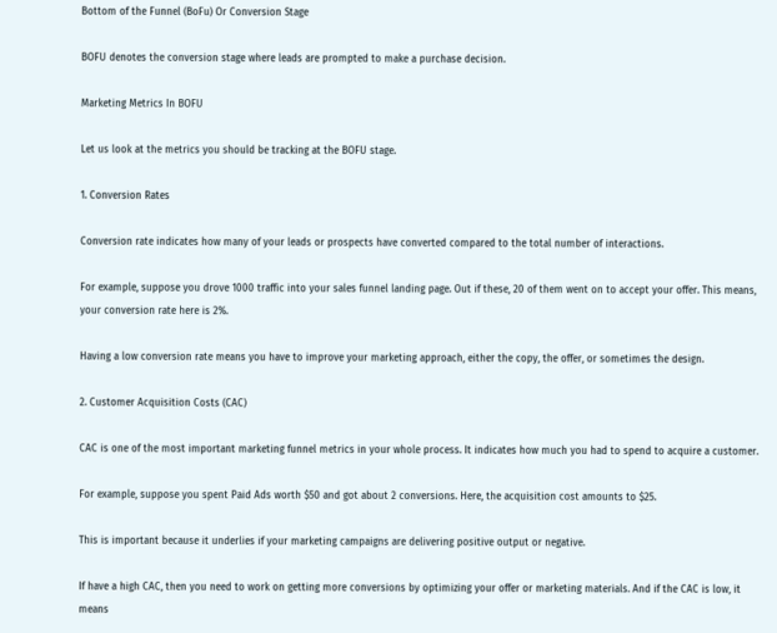Bottom of the Funnel (BoFu) Or Conversion Stage

BOFU denotes the conversion stage where leads are prompted to make a purchase decision.

Marketing Metrics In BOFU

Let us look at the metrics you should be tracking at the BOFU stage.

1. Conversion Rates

Conversion rate indicates how many of your leads or prospects have converted compared to the total number of interactions.

For example, suppose you drove 1000 traffic into your sales funnel landing page. Out if these, 20 of them went on to accept your offer. This means, your conversion rate here is 2%.

Having a low conversion rate means you have to improve your marketing approach, either the copy, the offer, or sometimes the design.

2. Customer Acquisition Costs (CAC)

CAC is one of the most important marketing funnel metrics in your whole process. It indicates how much you had to spend to acquire a customer.

For example, suppose you spent Paid Ads worth $50 and got about 2 conversions. Here, the acquisition cost amounts to $25.

This is important because it underlies if your marketing campaigns are delivering positive output or negative.

If have a high CAC, then you need to work on getting more conversions by optimizing your offer or marketing materials. And if the CAC is low, it means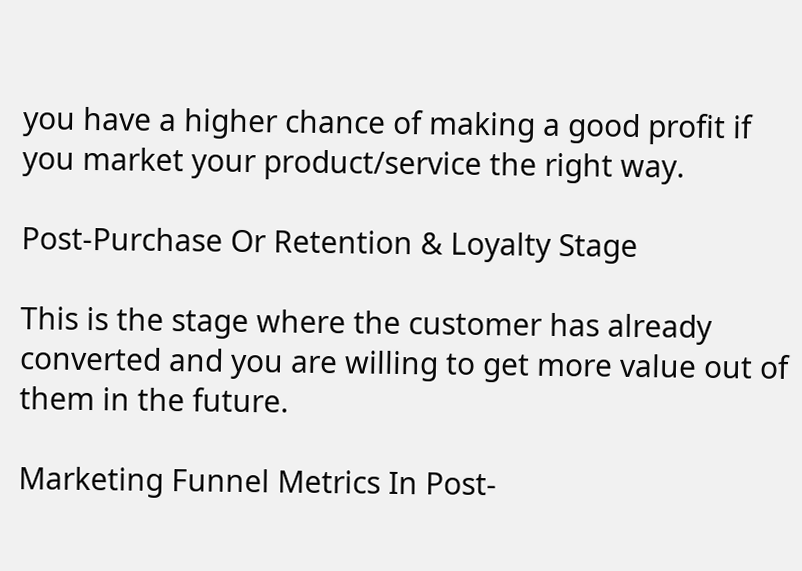you have a higher chance of making a good profit if you market your product/service the right way.

Post-Purchase Or Retention & Loyalty Stage

This is the stage where the customer has already converted and you are willing to get more value out of them in the future.

Marketing Funnel Metrics In Post-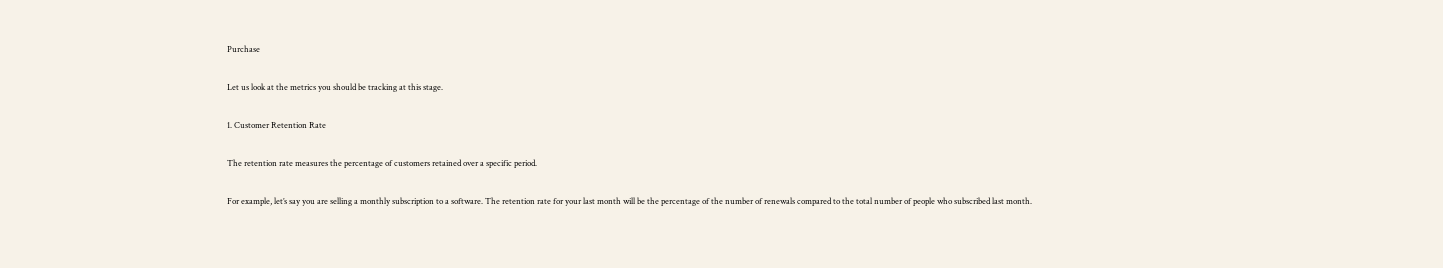Purchase

Let us look at the metrics you should be tracking at this stage.

1. Customer Retention Rate

The retention rate measures the percentage of customers retained over a specific period.

For example, let’s say you are selling a monthly subscription to a software. The retention rate for your last month will be the percentage of the number of renewals compared to the total number of people who subscribed last month.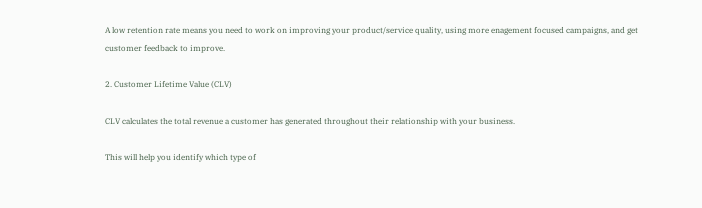A low retention rate means you need to work on improving your product/service quality, using more enagement focused campaigns, and get customer feedback to improve.

2. Customer Lifetime Value (CLV)

CLV calculates the total revenue a customer has generated throughout their relationship with your business.

This will help you identify which type of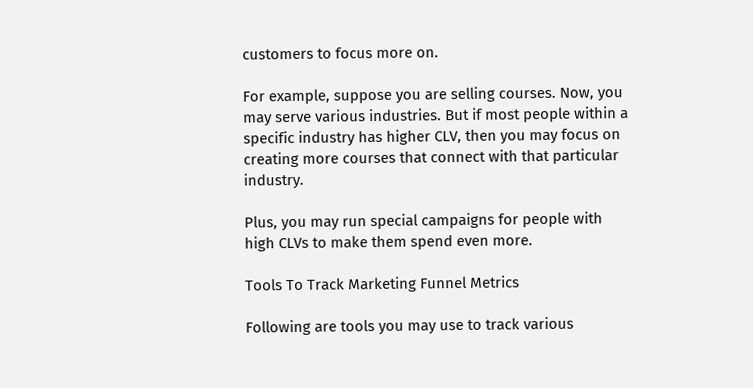customers to focus more on.

For example, suppose you are selling courses. Now, you may serve various industries. But if most people within a specific industry has higher CLV, then you may focus on creating more courses that connect with that particular industry.

Plus, you may run special campaigns for people with high CLVs to make them spend even more.

Tools To Track Marketing Funnel Metrics

Following are tools you may use to track various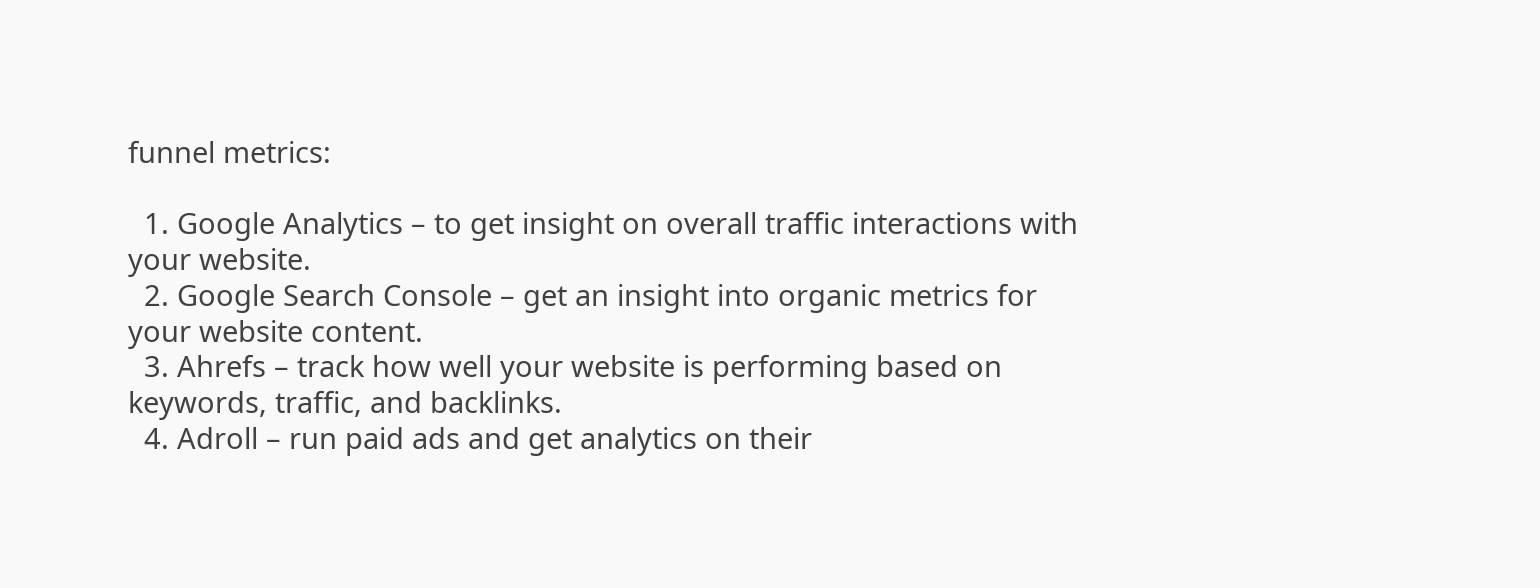funnel metrics:

  1. Google Analytics – to get insight on overall traffic interactions with your website.
  2. Google Search Console – get an insight into organic metrics for your website content.
  3. Ahrefs – track how well your website is performing based on keywords, traffic, and backlinks.
  4. Adroll – run paid ads and get analytics on their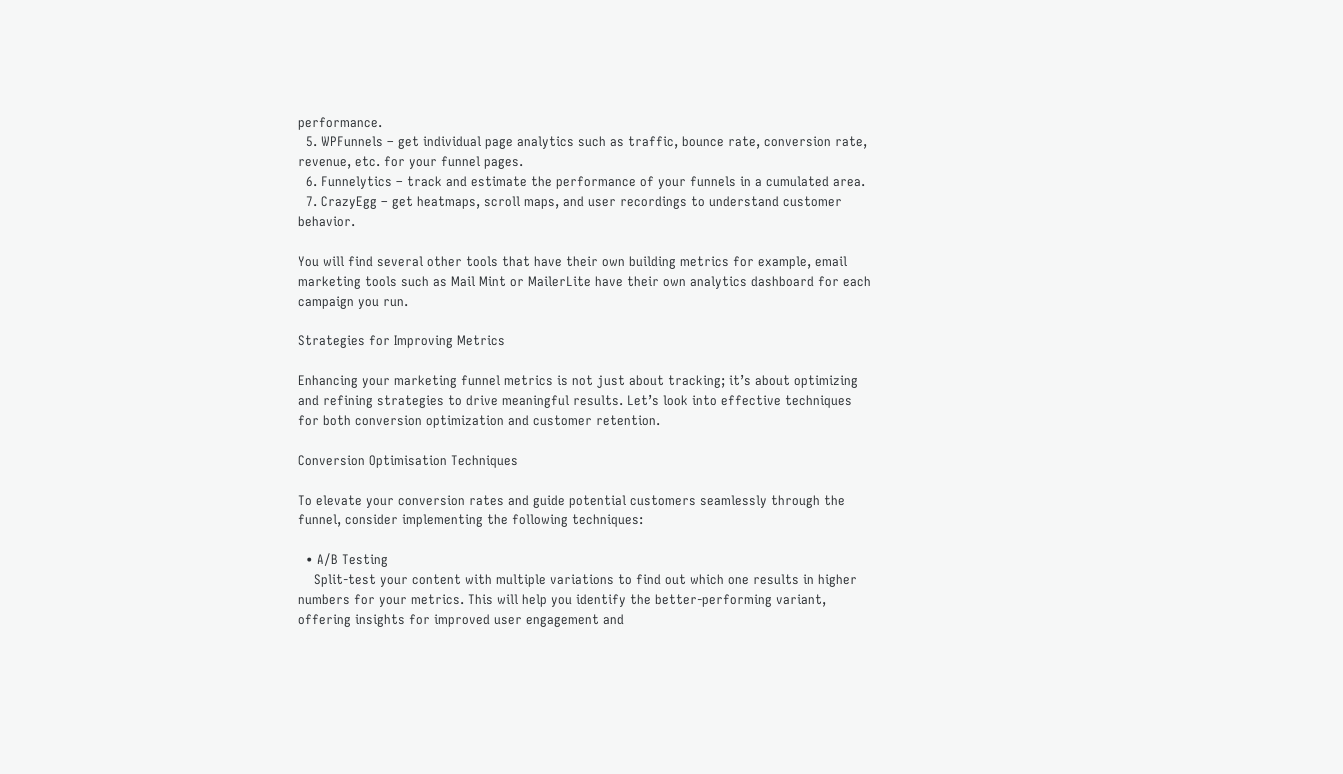performance.
  5. WPFunnels – get individual page analytics such as traffic, bounce rate, conversion rate, revenue, etc. for your funnel pages.
  6. Funnelytics – track and estimate the performance of your funnels in a cumulated area.
  7. CrazyEgg – get heatmaps, scroll maps, and user recordings to understand customer behavior.

You will find several other tools that have their own building metrics for example, email marketing tools such as Mail Mint or MailerLite have their own analytics dashboard for each campaign you run.

Strategies for Improving Metrics

Enhancing your marketing funnel metrics is not just about tracking; it’s about optimizing and refining strategies to drive meaningful results. Let’s look into effective techniques for both conversion optimization and customer retention.

Conversion Optimisation Techniques

To elevate your conversion rates and guide potential customers seamlessly through the funnel, consider implementing the following techniques:

  • A/B Testing
    Split-test your content with multiple variations to find out which one results in higher numbers for your metrics. This will help you identify the better-performing variant, offering insights for improved user engagement and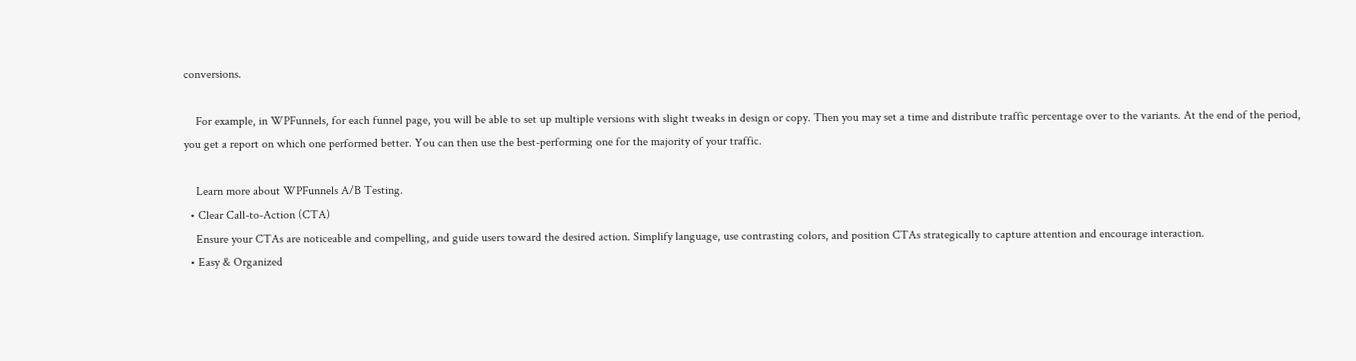conversions.

    For example, in WPFunnels, for each funnel page, you will be able to set up multiple versions with slight tweaks in design or copy. Then you may set a time and distribute traffic percentage over to the variants. At the end of the period, you get a report on which one performed better. You can then use the best-performing one for the majority of your traffic.

    Learn more about WPFunnels A/B Testing.
  • Clear Call-to-Action (CTA)
    Ensure your CTAs are noticeable and compelling, and guide users toward the desired action. Simplify language, use contrasting colors, and position CTAs strategically to capture attention and encourage interaction.
  • Easy & Organized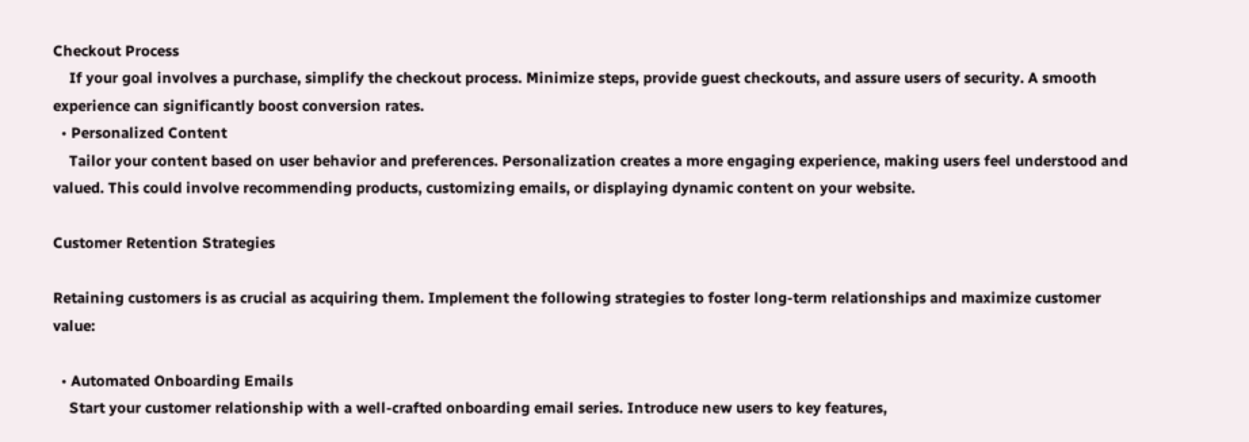Checkout Process
    If your goal involves a purchase, simplify the checkout process. Minimize steps, provide guest checkouts, and assure users of security. A smooth experience can significantly boost conversion rates.
  • Personalized Content
    Tailor your content based on user behavior and preferences. Personalization creates a more engaging experience, making users feel understood and valued. This could involve recommending products, customizing emails, or displaying dynamic content on your website.

Customer Retention Strategies

Retaining customers is as crucial as acquiring them. Implement the following strategies to foster long-term relationships and maximize customer value:

  • Automated Onboarding Emails
    Start your customer relationship with a well-crafted onboarding email series. Introduce new users to key features,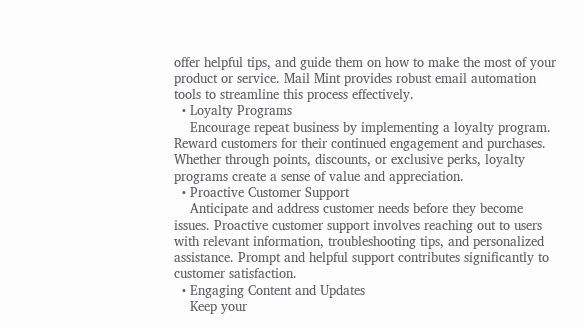offer helpful tips, and guide them on how to make the most of your product or service. Mail Mint provides robust email automation tools to streamline this process effectively.
  • Loyalty Programs
    Encourage repeat business by implementing a loyalty program. Reward customers for their continued engagement and purchases. Whether through points, discounts, or exclusive perks, loyalty programs create a sense of value and appreciation.
  • Proactive Customer Support
    Anticipate and address customer needs before they become issues. Proactive customer support involves reaching out to users with relevant information, troubleshooting tips, and personalized assistance. Prompt and helpful support contributes significantly to customer satisfaction.
  • Engaging Content and Updates
    Keep your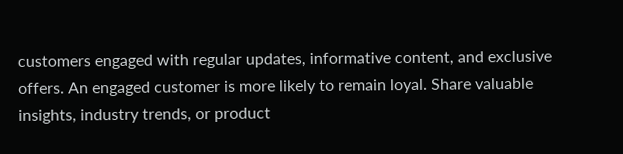customers engaged with regular updates, informative content, and exclusive offers. An engaged customer is more likely to remain loyal. Share valuable insights, industry trends, or product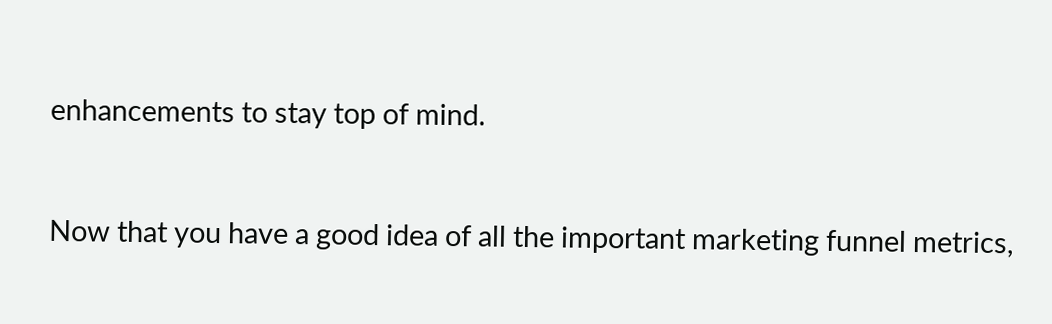enhancements to stay top of mind.


Now that you have a good idea of all the important marketing funnel metrics,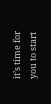it’s time for you to start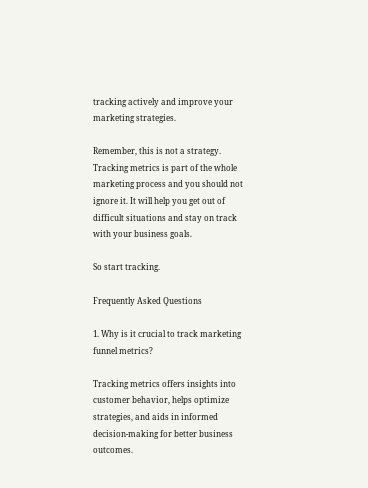tracking actively and improve your marketing strategies.

Remember, this is not a strategy. Tracking metrics is part of the whole marketing process and you should not ignore it. It will help you get out of difficult situations and stay on track with your business goals.

So start tracking.

Frequently Asked Questions

1. Why is it crucial to track marketing funnel metrics?

Tracking metrics offers insights into customer behavior, helps optimize strategies, and aids in informed decision-making for better business outcomes.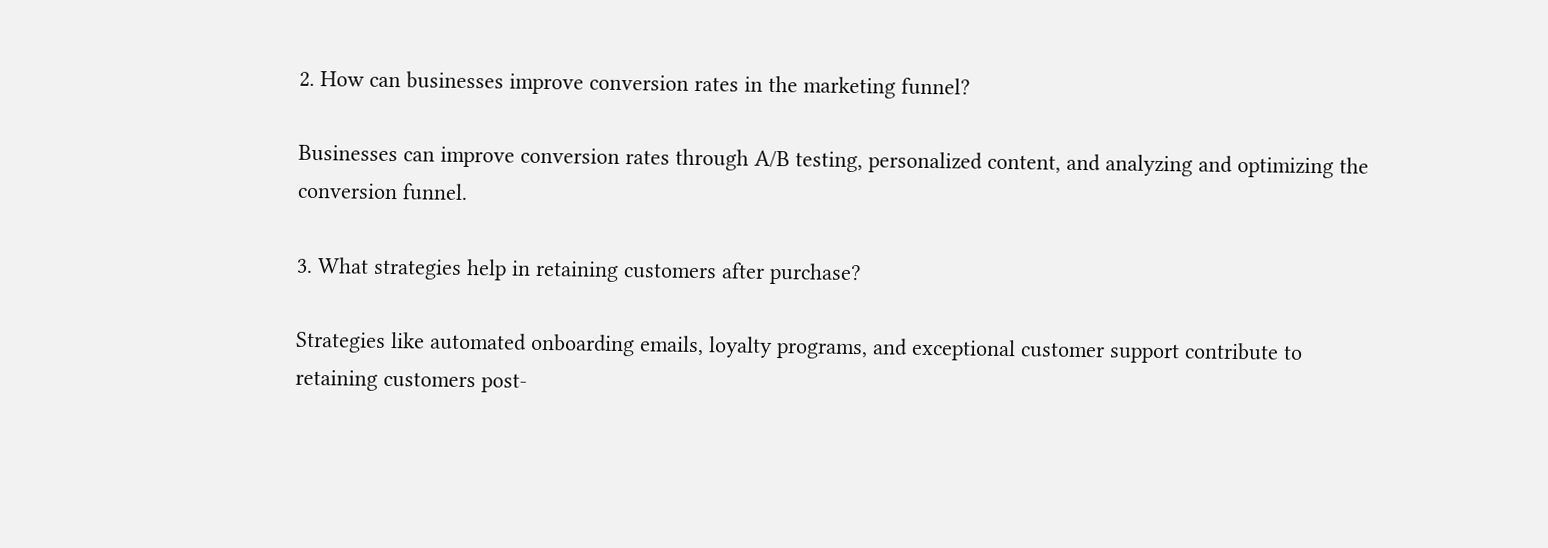2. How can businesses improve conversion rates in the marketing funnel?

Businesses can improve conversion rates through A/B testing, personalized content, and analyzing and optimizing the conversion funnel.

3. What strategies help in retaining customers after purchase?

Strategies like automated onboarding emails, loyalty programs, and exceptional customer support contribute to retaining customers post-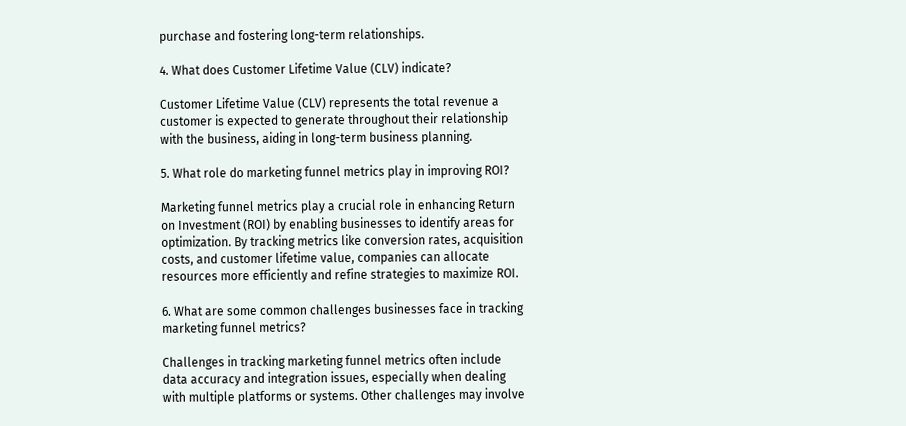purchase and fostering long-term relationships.

4. What does Customer Lifetime Value (CLV) indicate?

Customer Lifetime Value (CLV) represents the total revenue a customer is expected to generate throughout their relationship with the business, aiding in long-term business planning.

5. What role do marketing funnel metrics play in improving ROI?

Marketing funnel metrics play a crucial role in enhancing Return on Investment (ROI) by enabling businesses to identify areas for optimization. By tracking metrics like conversion rates, acquisition costs, and customer lifetime value, companies can allocate resources more efficiently and refine strategies to maximize ROI.

6. What are some common challenges businesses face in tracking marketing funnel metrics?

Challenges in tracking marketing funnel metrics often include data accuracy and integration issues, especially when dealing with multiple platforms or systems. Other challenges may involve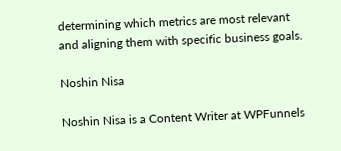determining which metrics are most relevant and aligning them with specific business goals.

Noshin Nisa

Noshin Nisa is a Content Writer at WPFunnels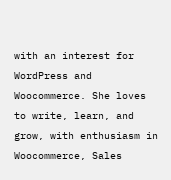with an interest for WordPress and Woocommerce. She loves to write, learn, and grow, with enthusiasm in Woocommerce, Sales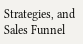Strategies, and Sales Funnel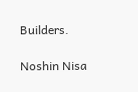Builders.

Noshin Nisa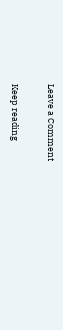Leave a Comment

Keep reading